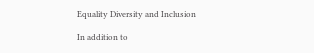Equality Diversity and Inclusion

In addition to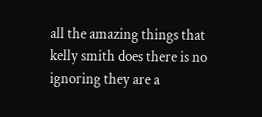all the amazing things that kelly smith does there is no ignoring they are a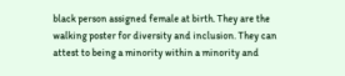black person assigned female at birth. They are the walking poster for diversity and inclusion. They can attest to being a minority within a minority and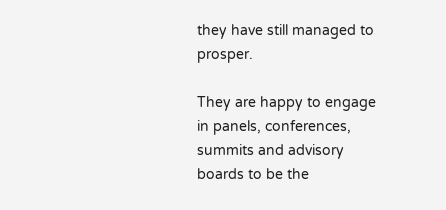they have still managed to prosper.

They are happy to engage in panels, conferences, summits and advisory boards to be the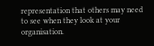representation that others may need to see when they look at your organisation.